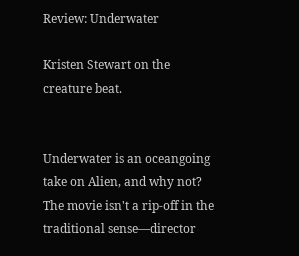Review: Underwater

Kristen Stewart on the creature beat.


Underwater is an oceangoing take on Alien, and why not? The movie isn't a rip-off in the traditional sense—director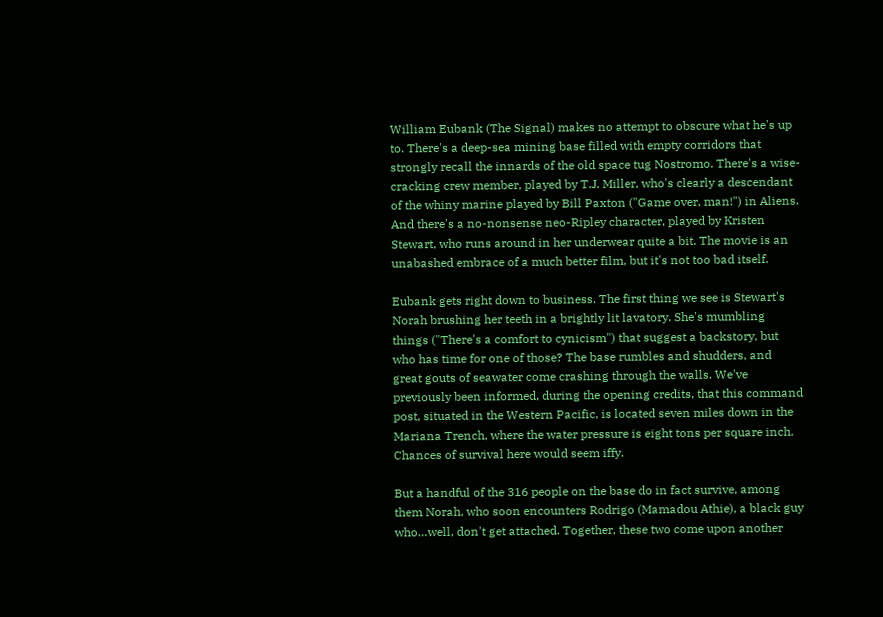William Eubank (The Signal) makes no attempt to obscure what he's up to. There's a deep-sea mining base filled with empty corridors that strongly recall the innards of the old space tug Nostromo. There's a wise-cracking crew member, played by T.J. Miller, who's clearly a descendant of the whiny marine played by Bill Paxton ("Game over, man!") in Aliens. And there's a no-nonsense neo-Ripley character, played by Kristen Stewart, who runs around in her underwear quite a bit. The movie is an unabashed embrace of a much better film, but it's not too bad itself.

Eubank gets right down to business. The first thing we see is Stewart's Norah brushing her teeth in a brightly lit lavatory. She's mumbling things ("There's a comfort to cynicism") that suggest a backstory, but who has time for one of those? The base rumbles and shudders, and great gouts of seawater come crashing through the walls. We've previously been informed, during the opening credits, that this command post, situated in the Western Pacific, is located seven miles down in the Mariana Trench, where the water pressure is eight tons per square inch. Chances of survival here would seem iffy.

But a handful of the 316 people on the base do in fact survive, among them Norah, who soon encounters Rodrigo (Mamadou Athie), a black guy who…well, don't get attached. Together, these two come upon another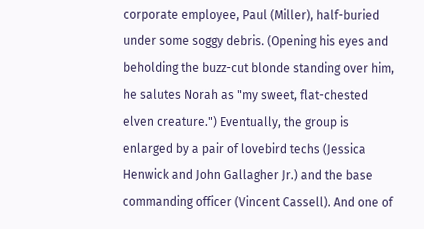corporate employee, Paul (Miller), half-buried under some soggy debris. (Opening his eyes and beholding the buzz-cut blonde standing over him, he salutes Norah as "my sweet, flat-chested elven creature.") Eventually, the group is enlarged by a pair of lovebird techs (Jessica Henwick and John Gallagher Jr.) and the base commanding officer (Vincent Cassell). And one of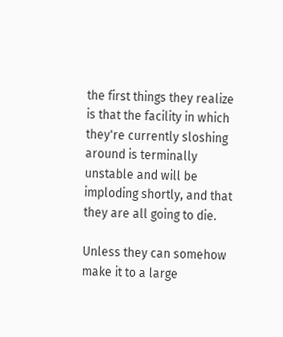the first things they realize is that the facility in which they're currently sloshing around is terminally unstable and will be imploding shortly, and that they are all going to die.

Unless they can somehow make it to a large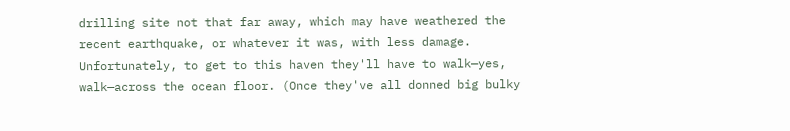drilling site not that far away, which may have weathered the recent earthquake, or whatever it was, with less damage. Unfortunately, to get to this haven they'll have to walk—yes, walk—across the ocean floor. (Once they've all donned big bulky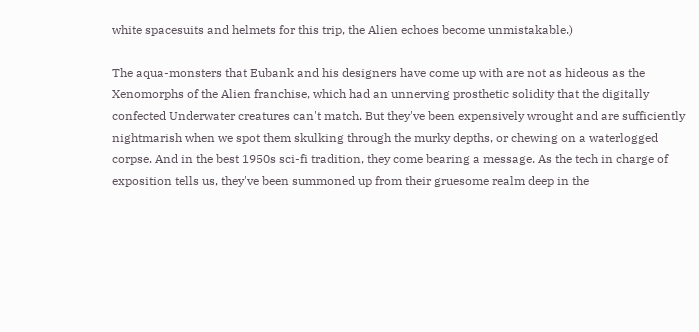white spacesuits and helmets for this trip, the Alien echoes become unmistakable.)

The aqua-monsters that Eubank and his designers have come up with are not as hideous as the Xenomorphs of the Alien franchise, which had an unnerving prosthetic solidity that the digitally confected Underwater creatures can't match. But they've been expensively wrought and are sufficiently nightmarish when we spot them skulking through the murky depths, or chewing on a waterlogged corpse. And in the best 1950s sci-fi tradition, they come bearing a message. As the tech in charge of exposition tells us, they've been summoned up from their gruesome realm deep in the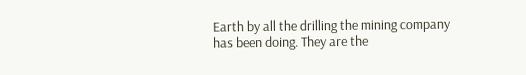Earth by all the drilling the mining company has been doing. They are the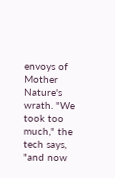envoys of Mother Nature's wrath. "We took too much," the tech says, "and now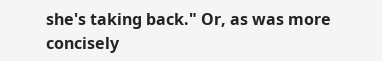she's taking back." Or, as was more concisely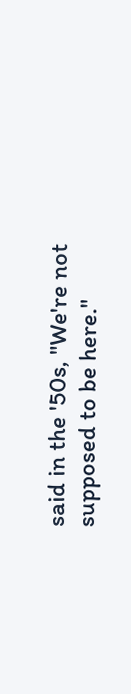said in the '50s, "We're not supposed to be here."